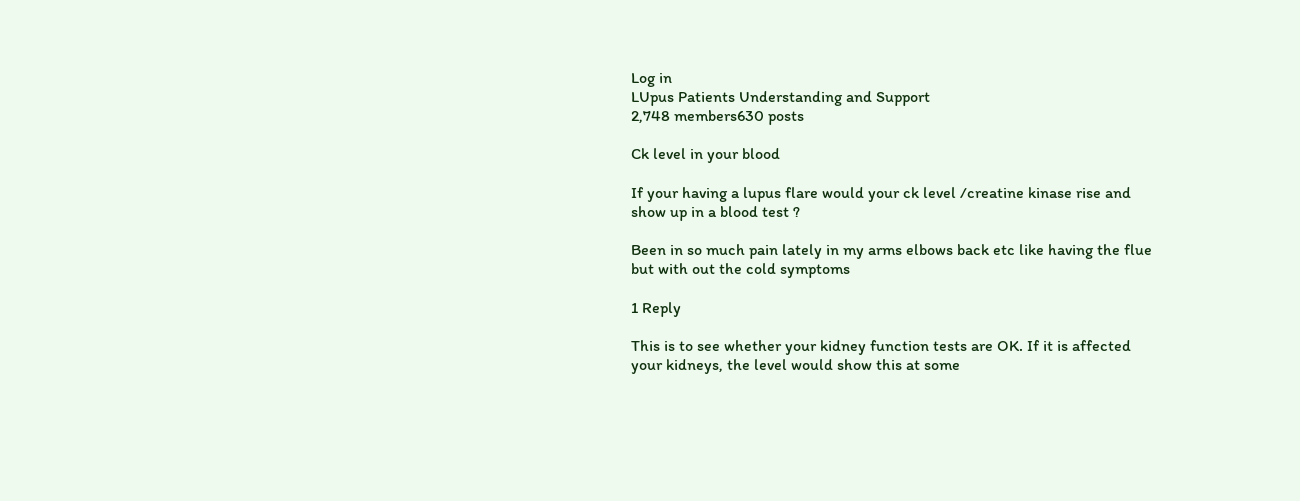Log in
LUpus Patients Understanding and Support
2,748 members630 posts

Ck level in your blood

If your having a lupus flare would your ck level /creatine kinase rise and show up in a blood test ?

Been in so much pain lately in my arms elbows back etc like having the flue but with out the cold symptoms

1 Reply

This is to see whether your kidney function tests are OK. If it is affected your kidneys, the level would show this at some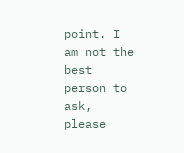point. I am not the best person to ask, please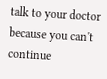talk to your doctor because you can't continue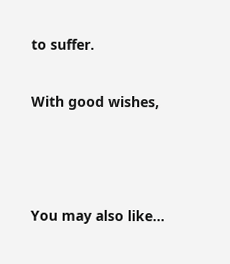to suffer.

With good wishes,



You may also like...